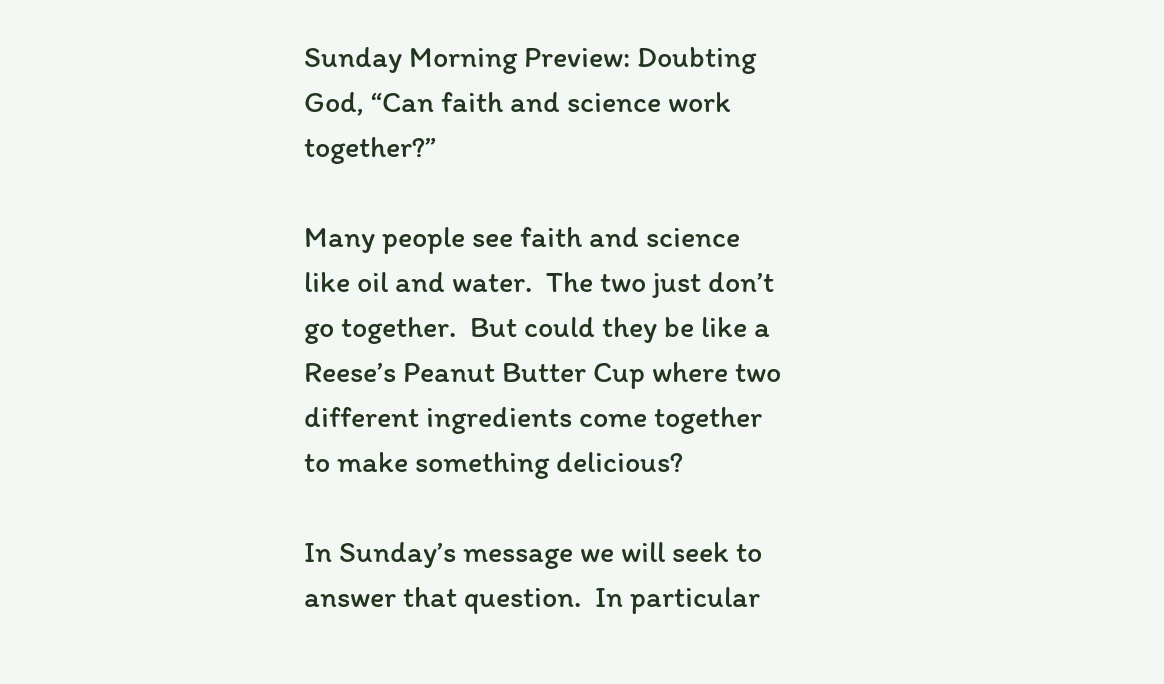Sunday Morning Preview: Doubting God, “Can faith and science work together?”

Many people see faith and science like oil and water.  The two just don’t go together.  But could they be like a Reese’s Peanut Butter Cup where two different ingredients come together to make something delicious?

In Sunday’s message we will seek to answer that question.  In particular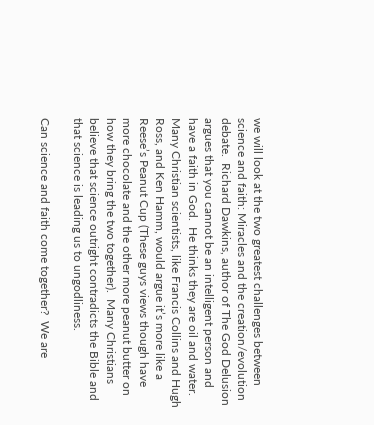we will look at the two greatest challenges between science and faith: Miracles and the creation/evolution debate.  Richard Dawkins, author of The God Delusion argues that you cannot be an intelligent person and have a faith in God.  He thinks they are oil and water.  Many Christian scientists, like Francis Collins and Hugh Ross, and Ken Hamm, would argue it’s more like a Reese’s Peanut Cup (These guys views though have more chocolate and the other more peanut butter on how they bring the two together).  Many Christians believe that science outright contradicts the Bible and that science is leading us to ungodliness.

Can science and faith come together?  We are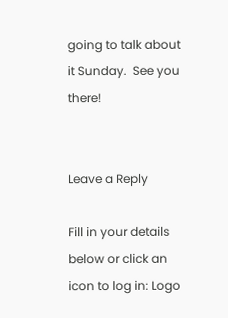going to talk about it Sunday.  See you there!


Leave a Reply

Fill in your details below or click an icon to log in: Logo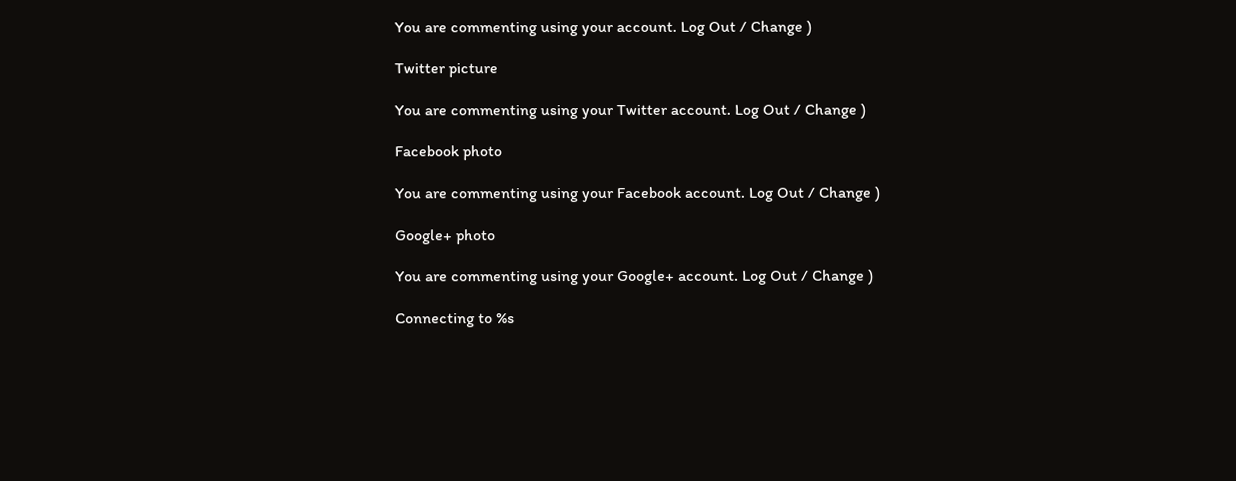You are commenting using your account. Log Out / Change )

Twitter picture

You are commenting using your Twitter account. Log Out / Change )

Facebook photo

You are commenting using your Facebook account. Log Out / Change )

Google+ photo

You are commenting using your Google+ account. Log Out / Change )

Connecting to %s